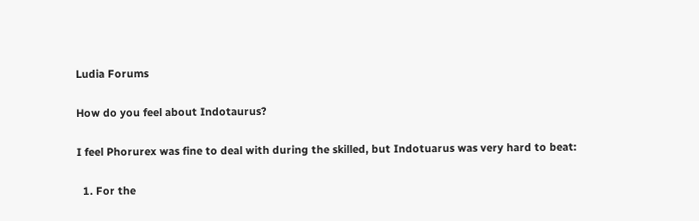Ludia Forums

How do you feel about Indotaurus?

I feel Phorurex was fine to deal with during the skilled, but Indotuarus was very hard to beat:

  1. For the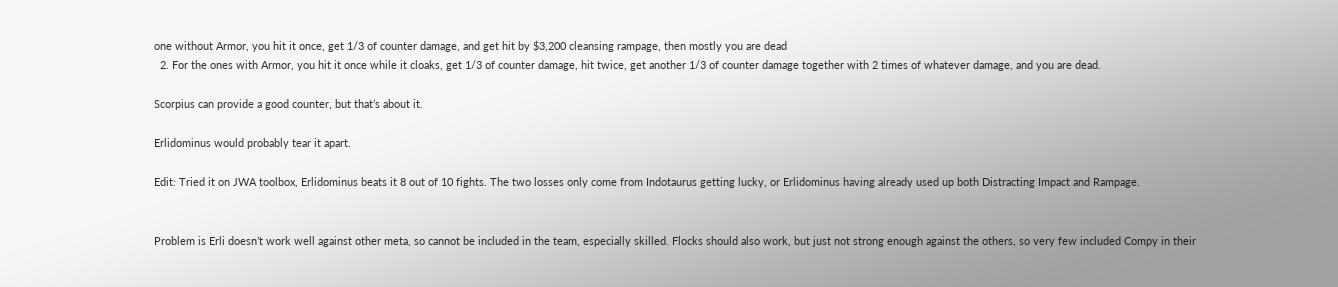one without Armor, you hit it once, get 1/3 of counter damage, and get hit by $3,200 cleansing rampage, then mostly you are dead
  2. For the ones with Armor, you hit it once while it cloaks, get 1/3 of counter damage, hit twice, get another 1/3 of counter damage together with 2 times of whatever damage, and you are dead.

Scorpius can provide a good counter, but that’s about it.

Erlidominus would probably tear it apart.

Edit: Tried it on JWA toolbox, Erlidominus beats it 8 out of 10 fights. The two losses only come from Indotaurus getting lucky, or Erlidominus having already used up both Distracting Impact and Rampage.


Problem is Erli doesn’t work well against other meta, so cannot be included in the team, especially skilled. Flocks should also work, but just not strong enough against the others, so very few included Compy in their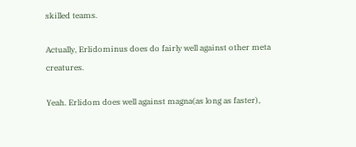skilled teams.

Actually, Erlidominus does do fairly well against other meta creatures.

Yeah. Erlidom does well against magna(as long as faster),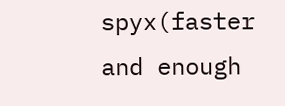spyx(faster and enough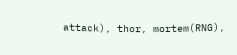attack), thor, mortem(RNG),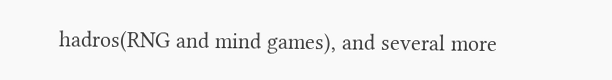hadros(RNG and mind games), and several more